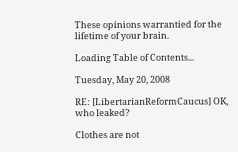These opinions warrantied for the lifetime of your brain.

Loading Table of Contents...

Tuesday, May 20, 2008

RE: [LibertarianReformCaucus] OK, who leaked?

Clothes are not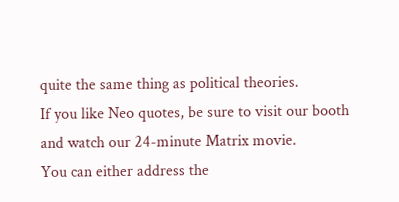quite the same thing as political theories.
If you like Neo quotes, be sure to visit our booth and watch our 24-minute Matrix movie.
You can either address the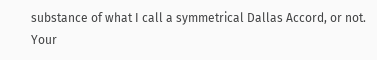substance of what I call a symmetrical Dallas Accord, or not.  Your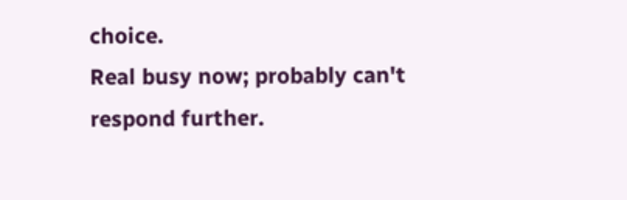choice.
Real busy now; probably can't respond further.